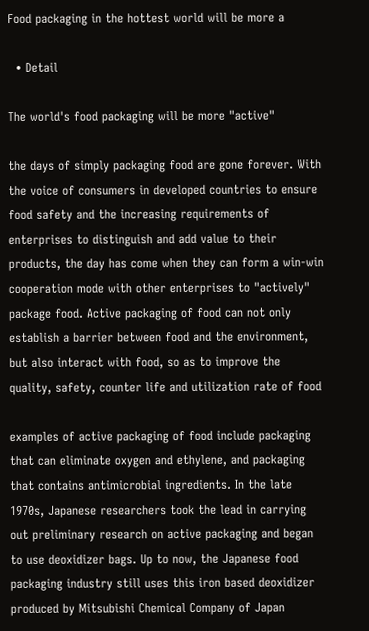Food packaging in the hottest world will be more a

  • Detail

The world's food packaging will be more "active"

the days of simply packaging food are gone forever. With the voice of consumers in developed countries to ensure food safety and the increasing requirements of enterprises to distinguish and add value to their products, the day has come when they can form a win-win cooperation mode with other enterprises to "actively" package food. Active packaging of food can not only establish a barrier between food and the environment, but also interact with food, so as to improve the quality, safety, counter life and utilization rate of food

examples of active packaging of food include packaging that can eliminate oxygen and ethylene, and packaging that contains antimicrobial ingredients. In the late 1970s, Japanese researchers took the lead in carrying out preliminary research on active packaging and began to use deoxidizer bags. Up to now, the Japanese food packaging industry still uses this iron based deoxidizer produced by Mitsubishi Chemical Company of Japan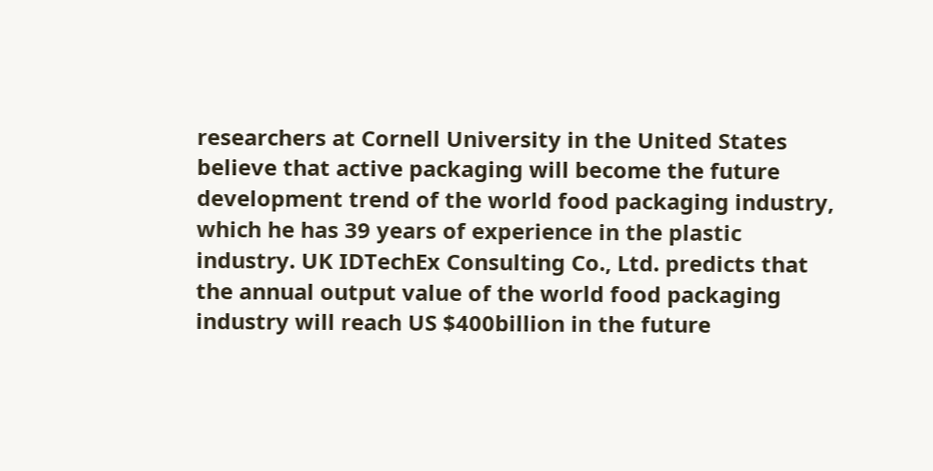researchers at Cornell University in the United States believe that active packaging will become the future development trend of the world food packaging industry, which he has 39 years of experience in the plastic industry. UK IDTechEx Consulting Co., Ltd. predicts that the annual output value of the world food packaging industry will reach US $400billion in the future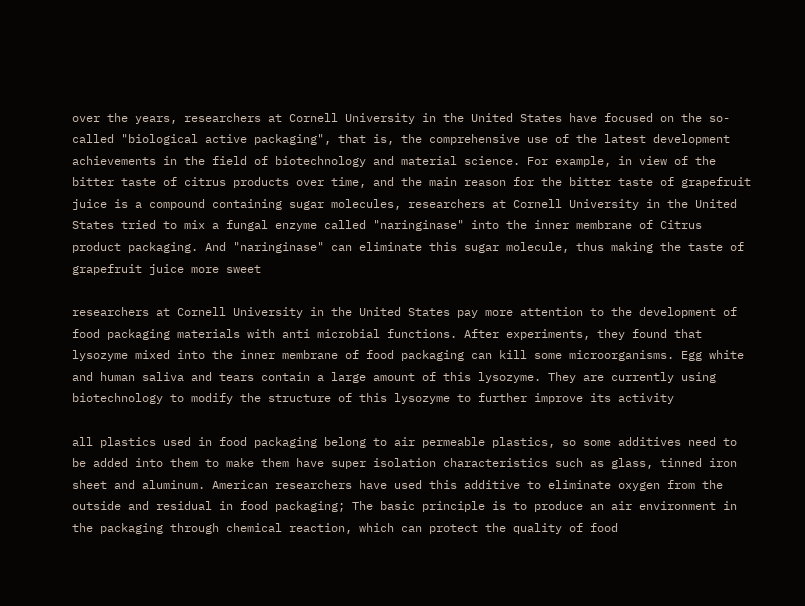over the years, researchers at Cornell University in the United States have focused on the so-called "biological active packaging", that is, the comprehensive use of the latest development achievements in the field of biotechnology and material science. For example, in view of the bitter taste of citrus products over time, and the main reason for the bitter taste of grapefruit juice is a compound containing sugar molecules, researchers at Cornell University in the United States tried to mix a fungal enzyme called "naringinase" into the inner membrane of Citrus product packaging. And "naringinase" can eliminate this sugar molecule, thus making the taste of grapefruit juice more sweet

researchers at Cornell University in the United States pay more attention to the development of food packaging materials with anti microbial functions. After experiments, they found that lysozyme mixed into the inner membrane of food packaging can kill some microorganisms. Egg white and human saliva and tears contain a large amount of this lysozyme. They are currently using biotechnology to modify the structure of this lysozyme to further improve its activity

all plastics used in food packaging belong to air permeable plastics, so some additives need to be added into them to make them have super isolation characteristics such as glass, tinned iron sheet and aluminum. American researchers have used this additive to eliminate oxygen from the outside and residual in food packaging; The basic principle is to produce an air environment in the packaging through chemical reaction, which can protect the quality of food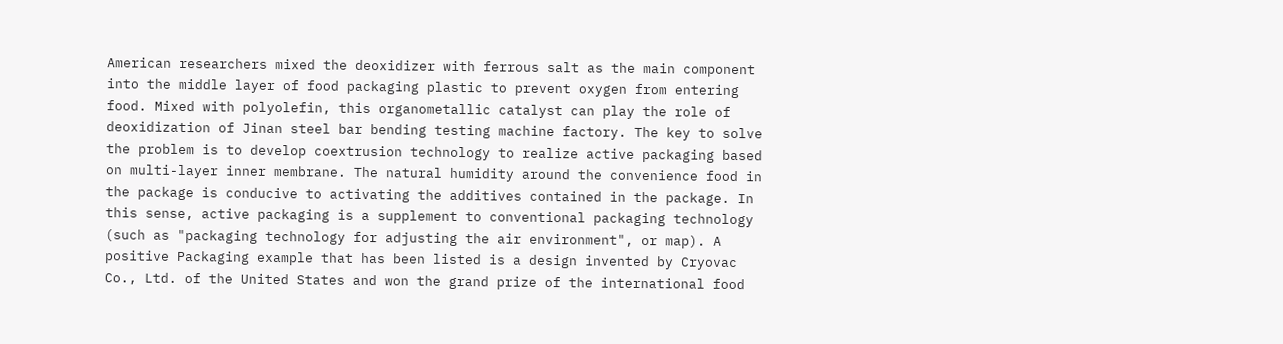American researchers mixed the deoxidizer with ferrous salt as the main component into the middle layer of food packaging plastic to prevent oxygen from entering food. Mixed with polyolefin, this organometallic catalyst can play the role of deoxidization of Jinan steel bar bending testing machine factory. The key to solve the problem is to develop coextrusion technology to realize active packaging based on multi-layer inner membrane. The natural humidity around the convenience food in the package is conducive to activating the additives contained in the package. In this sense, active packaging is a supplement to conventional packaging technology (such as "packaging technology for adjusting the air environment", or map). A positive Packaging example that has been listed is a design invented by Cryovac Co., Ltd. of the United States and won the grand prize of the international food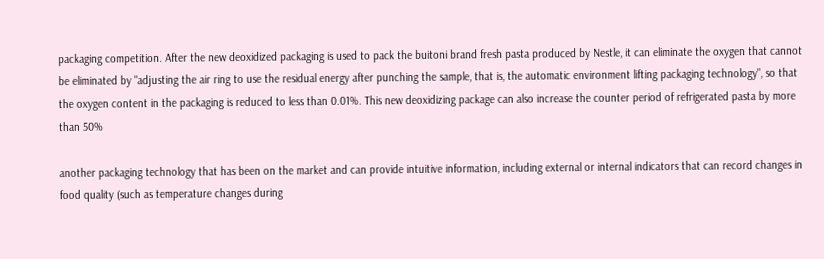packaging competition. After the new deoxidized packaging is used to pack the buitoni brand fresh pasta produced by Nestle, it can eliminate the oxygen that cannot be eliminated by "adjusting the air ring to use the residual energy after punching the sample, that is, the automatic environment lifting packaging technology", so that the oxygen content in the packaging is reduced to less than 0.01%. This new deoxidizing package can also increase the counter period of refrigerated pasta by more than 50%

another packaging technology that has been on the market and can provide intuitive information, including external or internal indicators that can record changes in food quality (such as temperature changes during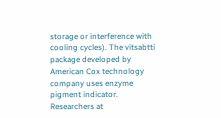storage or interference with cooling cycles). The vitsabtti package developed by American Cox technology company uses enzyme pigment indicator. Researchers at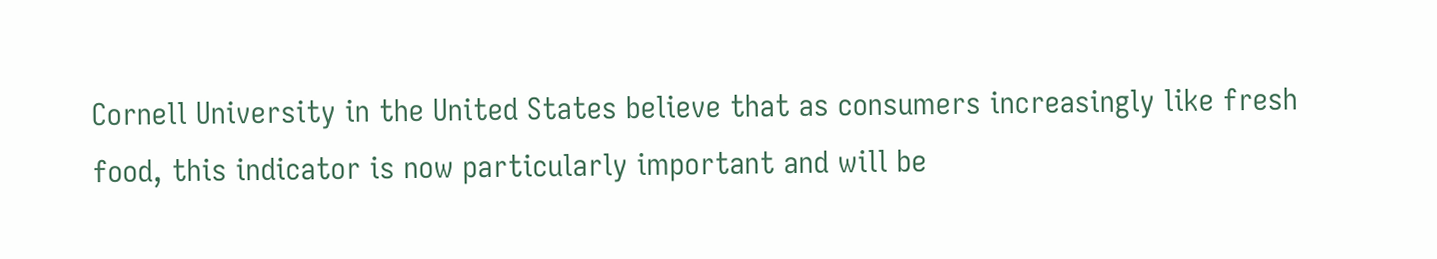Cornell University in the United States believe that as consumers increasingly like fresh food, this indicator is now particularly important and will be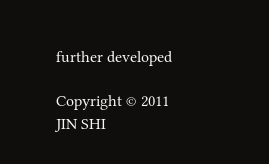further developed

Copyright © 2011 JIN SHI